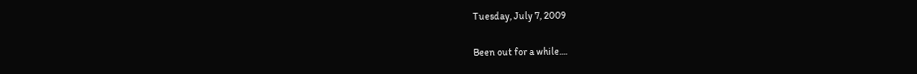Tuesday, July 7, 2009

Been out for a while....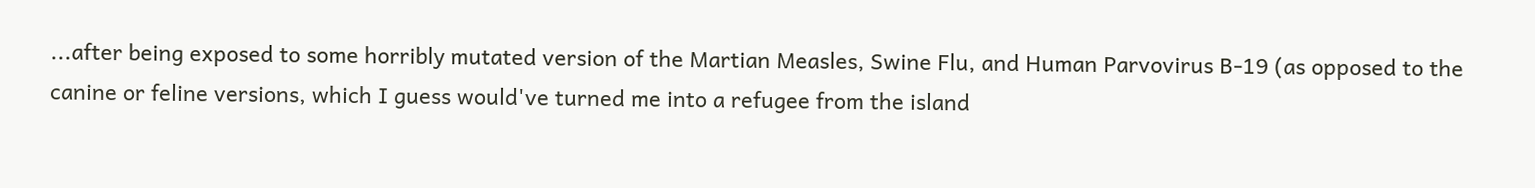...after being exposed to some horribly mutated version of the Martian Measles, Swine Flu, and Human Parvovirus B-19 (as opposed to the canine or feline versions, which I guess would've turned me into a refugee from the island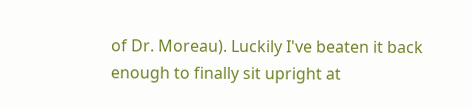of Dr. Moreau). Luckily I've beaten it back enough to finally sit upright at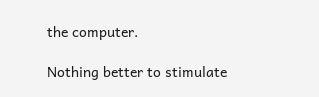the computer.

Nothing better to stimulate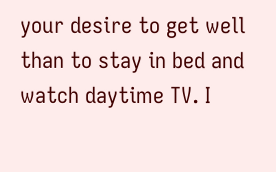your desire to get well than to stay in bed and watch daytime TV. I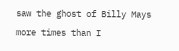saw the ghost of Billy Mays more times than I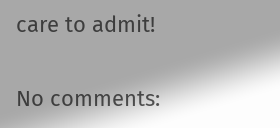care to admit!

No comments: